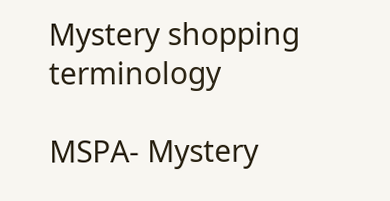Mystery shopping terminology

MSPA- Mystery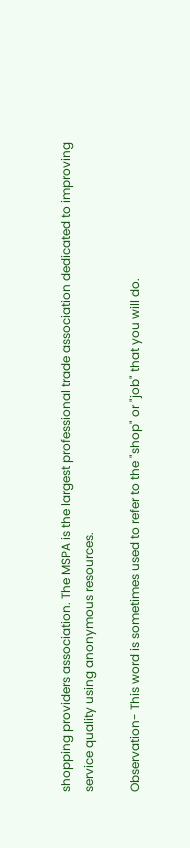shopping providers association. The MSPA is the largest professional trade association dedicated to improving service quality using anonymous resources.

Observation- This word is sometimes used to refer to the "shop" or "job" that you will do.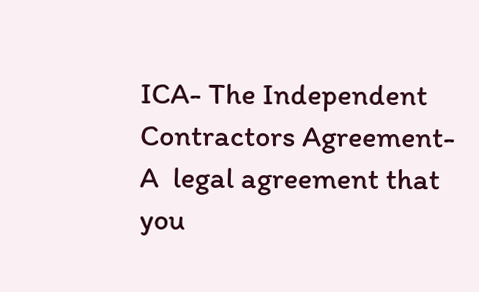ICA- The Independent Contractors Agreement- A  legal agreement that you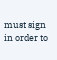must sign in order to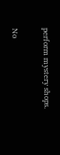perform mystery shops.

No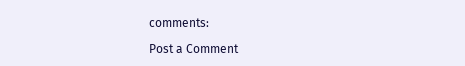comments:

Post a Comment